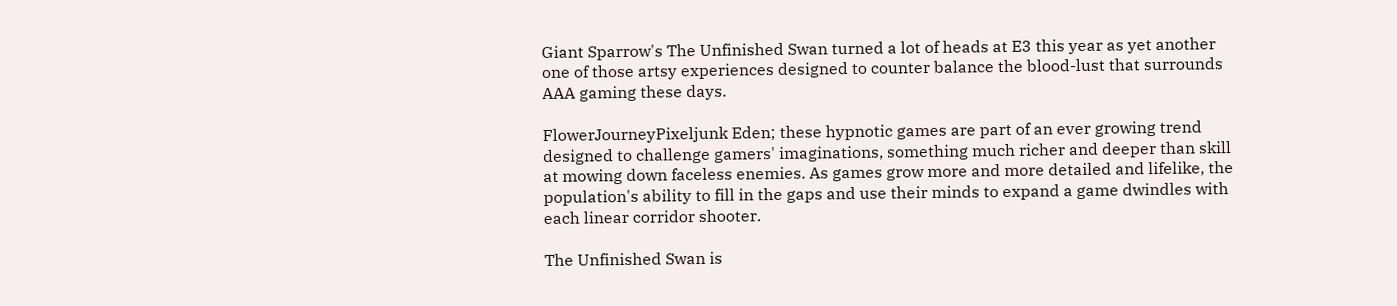Giant Sparrow's The Unfinished Swan turned a lot of heads at E3 this year as yet another one of those artsy experiences designed to counter balance the blood-lust that surrounds AAA gaming these days.

FlowerJourneyPixeljunk Eden; these hypnotic games are part of an ever growing trend designed to challenge gamers' imaginations, something much richer and deeper than skill at mowing down faceless enemies. As games grow more and more detailed and lifelike, the population's ability to fill in the gaps and use their minds to expand a game dwindles with each linear corridor shooter.

The Unfinished Swan is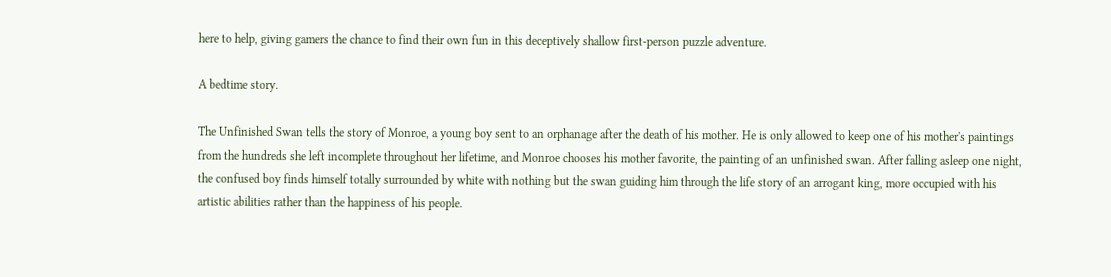here to help, giving gamers the chance to find their own fun in this deceptively shallow first-person puzzle adventure.

A bedtime story.

The Unfinished Swan tells the story of Monroe, a young boy sent to an orphanage after the death of his mother. He is only allowed to keep one of his mother's paintings from the hundreds she left incomplete throughout her lifetime, and Monroe chooses his mother favorite, the painting of an unfinished swan. After falling asleep one night, the confused boy finds himself totally surrounded by white with nothing but the swan guiding him through the life story of an arrogant king, more occupied with his artistic abilities rather than the happiness of his people.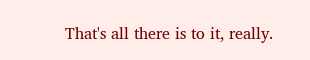That's all there is to it, really.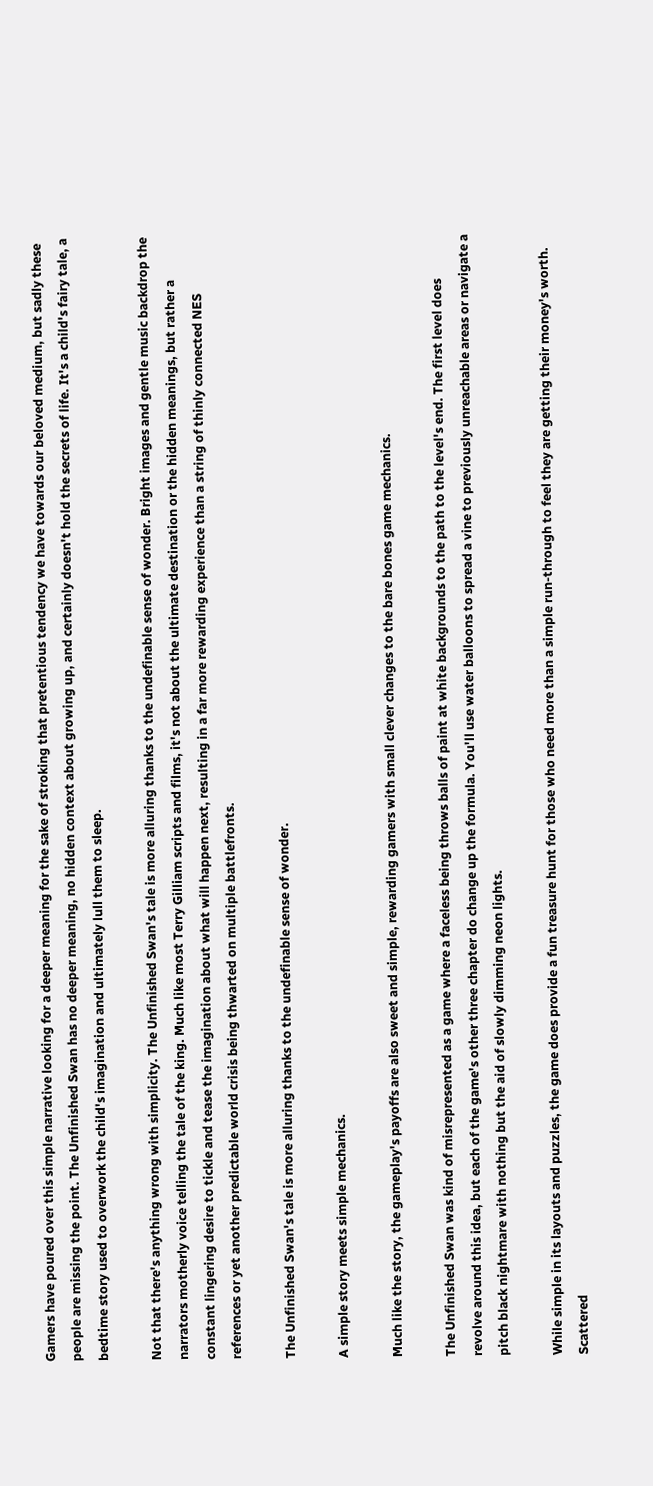Gamers have poured over this simple narrative looking for a deeper meaning for the sake of stroking that pretentious tendency we have towards our beloved medium, but sadly these people are missing the point. The Unfinished Swan has no deeper meaning, no hidden context about growing up, and certainly doesn't hold the secrets of life. It's a child's fairy tale, a bedtime story used to overwork the child's imagination and ultimately lull them to sleep.

Not that there's anything wrong with simplicity. The Unfinished Swan's tale is more alluring thanks to the undefinable sense of wonder. Bright images and gentle music backdrop the narrators motherly voice telling the tale of the king. Much like most Terry Gilliam scripts and films, it's not about the ultimate destination or the hidden meanings, but rather a constant lingering desire to tickle and tease the imagination about what will happen next, resulting in a far more rewarding experience than a string of thinly connected NES references or yet another predictable world crisis being thwarted on multiple battlefronts.

The Unfinished Swan's tale is more alluring thanks to the undefinable sense of wonder.

A simple story meets simple mechanics.

Much like the story, the gameplay's payoffs are also sweet and simple, rewarding gamers with small clever changes to the bare bones game mechanics.

The Unfinished Swan was kind of misrepresented as a game where a faceless being throws balls of paint at white backgrounds to the path to the level's end. The first level does revolve around this idea, but each of the game's other three chapter do change up the formula. You'll use water balloons to spread a vine to previously unreachable areas or navigate a pitch black nightmare with nothing but the aid of slowly dimming neon lights.

While simple in its layouts and puzzles, the game does provide a fun treasure hunt for those who need more than a simple run-through to feel they are getting their money's worth. Scattered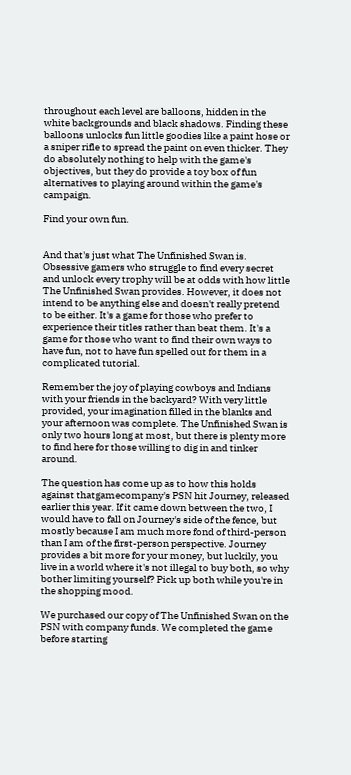throughout each level are balloons, hidden in the white backgrounds and black shadows. Finding these balloons unlocks fun little goodies like a paint hose or a sniper rifle to spread the paint on even thicker. They do absolutely nothing to help with the game's objectives, but they do provide a toy box of fun alternatives to playing around within the game's campaign.

Find your own fun.


And that's just what The Unfinished Swan is. Obsessive gamers who struggle to find every secret and unlock every trophy will be at odds with how little The Unfinished Swan provides. However, it does not intend to be anything else and doesn't really pretend to be either. It's a game for those who prefer to experience their titles rather than beat them. It's a game for those who want to find their own ways to have fun, not to have fun spelled out for them in a complicated tutorial.

Remember the joy of playing cowboys and Indians with your friends in the backyard? With very little provided, your imagination filled in the blanks and your afternoon was complete. The Unfinished Swan is only two hours long at most, but there is plenty more to find here for those willing to dig in and tinker around.

The question has come up as to how this holds against thatgamecompany's PSN hit Journey, released earlier this year. If it came down between the two, I would have to fall on Journey's side of the fence, but mostly because I am much more fond of third-person than I am of the first-person perspective. Journey provides a bit more for your money, but luckily, you live in a world where it's not illegal to buy both, so why bother limiting yourself? Pick up both while you're in the shopping mood.

We purchased our copy of The Unfinished Swan on the PSN with company funds. We completed the game before starting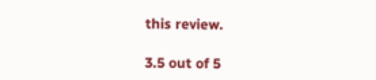this review.

3.5 out of 5